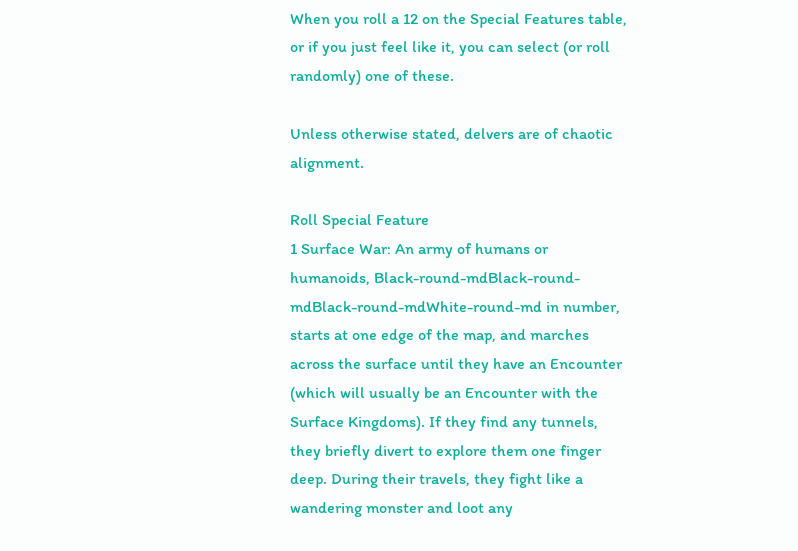When you roll a 12 on the Special Features table, or if you just feel like it, you can select (or roll randomly) one of these.

Unless otherwise stated, delvers are of chaotic alignment.

Roll Special Feature
1 Surface War: An army of humans or humanoids, Black-round-mdBlack-round-mdBlack-round-mdWhite-round-md in number, starts at one edge of the map, and marches across the surface until they have an Encounter (which will usually be an Encounter with the Surface Kingdoms). If they find any tunnels, they briefly divert to explore them one finger deep. During their travels, they fight like a wandering monster and loot any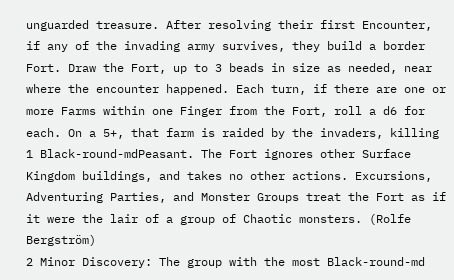unguarded treasure. After resolving their first Encounter, if any of the invading army survives, they build a border Fort. Draw the Fort, up to 3 beads in size as needed, near where the encounter happened. Each turn, if there are one or more Farms within one Finger from the Fort, roll a d6 for each. On a 5+, that farm is raided by the invaders, killing 1 Black-round-mdPeasant. The Fort ignores other Surface Kingdom buildings, and takes no other actions. Excursions, Adventuring Parties, and Monster Groups treat the Fort as if it were the lair of a group of Chaotic monsters. (Rolfe Bergström)
2 Minor Discovery: The group with the most Black-round-md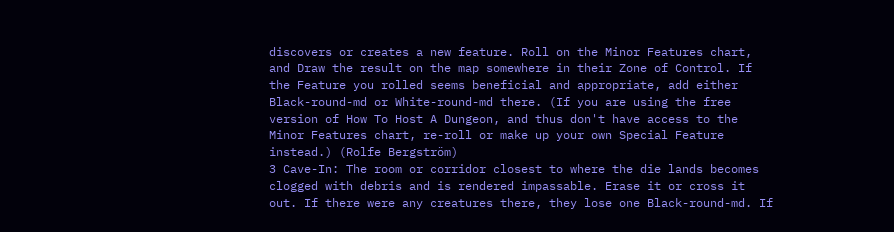discovers or creates a new feature. Roll on the Minor Features chart, and Draw the result on the map somewhere in their Zone of Control. If the Feature you rolled seems beneficial and appropriate, add either Black-round-md or White-round-md there. (If you are using the free version of How To Host A Dungeon, and thus don't have access to the Minor Features chart, re-roll or make up your own Special Feature instead.) (Rolfe Bergström)
3 Cave-In: The room or corridor closest to where the die lands becomes clogged with debris and is rendered impassable. Erase it or cross it out. If there were any creatures there, they lose one Black-round-md. If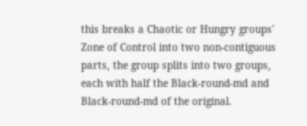this breaks a Chaotic or Hungry groups' Zone of Control into two non-contiguous parts, the group splits into two groups, each with half the Black-round-md and Black-round-md of the original.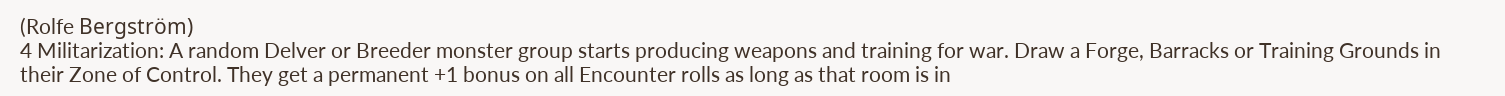(Rolfe Bergström)
4 Militarization: A random Delver or Breeder monster group starts producing weapons and training for war. Draw a Forge, Barracks or Training Grounds in their Zone of Control. They get a permanent +1 bonus on all Encounter rolls as long as that room is in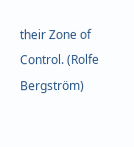their Zone of Control. (Rolfe Bergström)